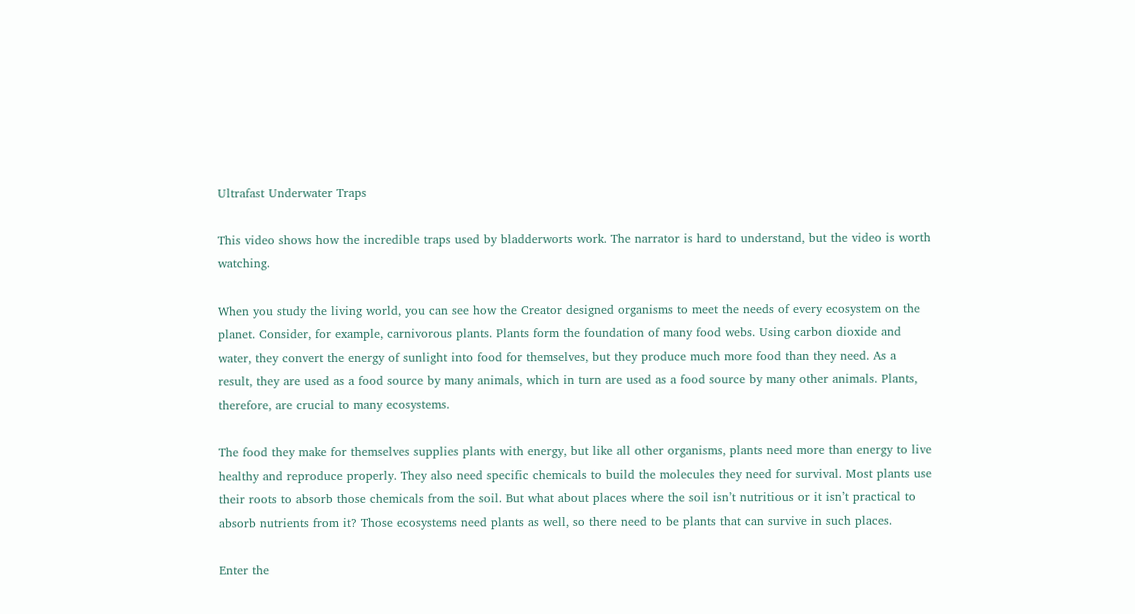Ultrafast Underwater Traps

This video shows how the incredible traps used by bladderworts work. The narrator is hard to understand, but the video is worth watching.

When you study the living world, you can see how the Creator designed organisms to meet the needs of every ecosystem on the planet. Consider, for example, carnivorous plants. Plants form the foundation of many food webs. Using carbon dioxide and water, they convert the energy of sunlight into food for themselves, but they produce much more food than they need. As a result, they are used as a food source by many animals, which in turn are used as a food source by many other animals. Plants, therefore, are crucial to many ecosystems.

The food they make for themselves supplies plants with energy, but like all other organisms, plants need more than energy to live healthy and reproduce properly. They also need specific chemicals to build the molecules they need for survival. Most plants use their roots to absorb those chemicals from the soil. But what about places where the soil isn’t nutritious or it isn’t practical to absorb nutrients from it? Those ecosystems need plants as well, so there need to be plants that can survive in such places.

Enter the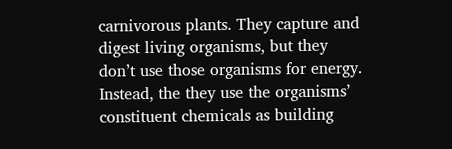carnivorous plants. They capture and digest living organisms, but they don’t use those organisms for energy. Instead, the they use the organisms’ constituent chemicals as building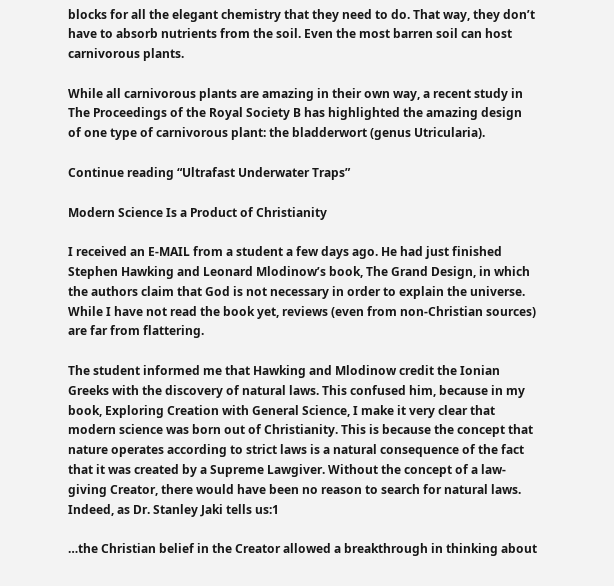blocks for all the elegant chemistry that they need to do. That way, they don’t have to absorb nutrients from the soil. Even the most barren soil can host carnivorous plants.

While all carnivorous plants are amazing in their own way, a recent study in The Proceedings of the Royal Society B has highlighted the amazing design of one type of carnivorous plant: the bladderwort (genus Utricularia).

Continue reading “Ultrafast Underwater Traps”

Modern Science Is a Product of Christianity

I received an E-MAIL from a student a few days ago. He had just finished Stephen Hawking and Leonard Mlodinow’s book, The Grand Design, in which the authors claim that God is not necessary in order to explain the universe. While I have not read the book yet, reviews (even from non-Christian sources) are far from flattering.

The student informed me that Hawking and Mlodinow credit the Ionian Greeks with the discovery of natural laws. This confused him, because in my book, Exploring Creation with General Science, I make it very clear that modern science was born out of Christianity. This is because the concept that nature operates according to strict laws is a natural consequence of the fact that it was created by a Supreme Lawgiver. Without the concept of a law-giving Creator, there would have been no reason to search for natural laws. Indeed, as Dr. Stanley Jaki tells us:1

…the Christian belief in the Creator allowed a breakthrough in thinking about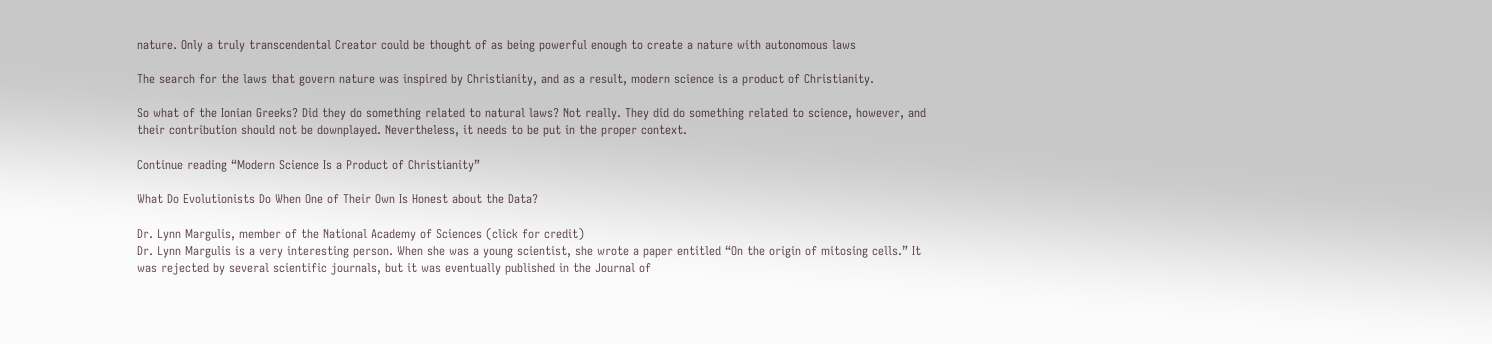nature. Only a truly transcendental Creator could be thought of as being powerful enough to create a nature with autonomous laws

The search for the laws that govern nature was inspired by Christianity, and as a result, modern science is a product of Christianity.

So what of the Ionian Greeks? Did they do something related to natural laws? Not really. They did do something related to science, however, and their contribution should not be downplayed. Nevertheless, it needs to be put in the proper context.

Continue reading “Modern Science Is a Product of Christianity”

What Do Evolutionists Do When One of Their Own Is Honest about the Data?

Dr. Lynn Margulis, member of the National Academy of Sciences (click for credit)
Dr. Lynn Margulis is a very interesting person. When she was a young scientist, she wrote a paper entitled “On the origin of mitosing cells.” It was rejected by several scientific journals, but it was eventually published in the Journal of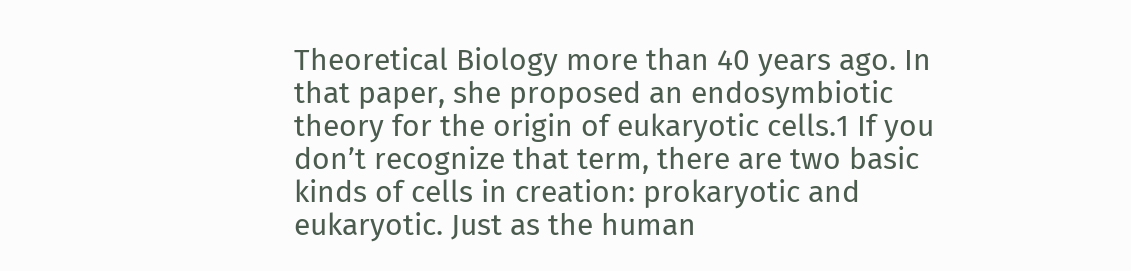Theoretical Biology more than 40 years ago. In that paper, she proposed an endosymbiotic theory for the origin of eukaryotic cells.1 If you don’t recognize that term, there are two basic kinds of cells in creation: prokaryotic and eukaryotic. Just as the human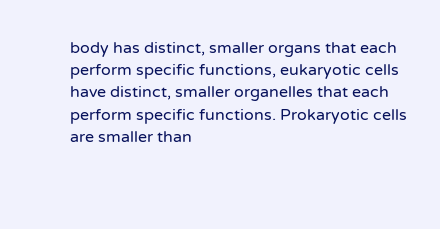body has distinct, smaller organs that each perform specific functions, eukaryotic cells have distinct, smaller organelles that each perform specific functions. Prokaryotic cells are smaller than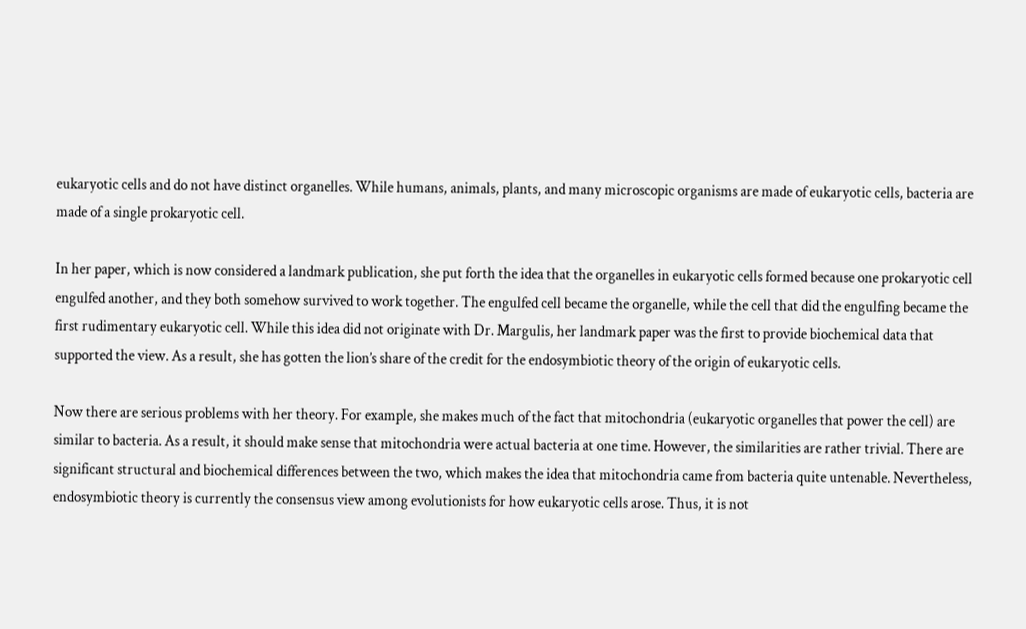eukaryotic cells and do not have distinct organelles. While humans, animals, plants, and many microscopic organisms are made of eukaryotic cells, bacteria are made of a single prokaryotic cell.

In her paper, which is now considered a landmark publication, she put forth the idea that the organelles in eukaryotic cells formed because one prokaryotic cell engulfed another, and they both somehow survived to work together. The engulfed cell became the organelle, while the cell that did the engulfing became the first rudimentary eukaryotic cell. While this idea did not originate with Dr. Margulis, her landmark paper was the first to provide biochemical data that supported the view. As a result, she has gotten the lion’s share of the credit for the endosymbiotic theory of the origin of eukaryotic cells.

Now there are serious problems with her theory. For example, she makes much of the fact that mitochondria (eukaryotic organelles that power the cell) are similar to bacteria. As a result, it should make sense that mitochondria were actual bacteria at one time. However, the similarities are rather trivial. There are significant structural and biochemical differences between the two, which makes the idea that mitochondria came from bacteria quite untenable. Nevertheless, endosymbiotic theory is currently the consensus view among evolutionists for how eukaryotic cells arose. Thus, it is not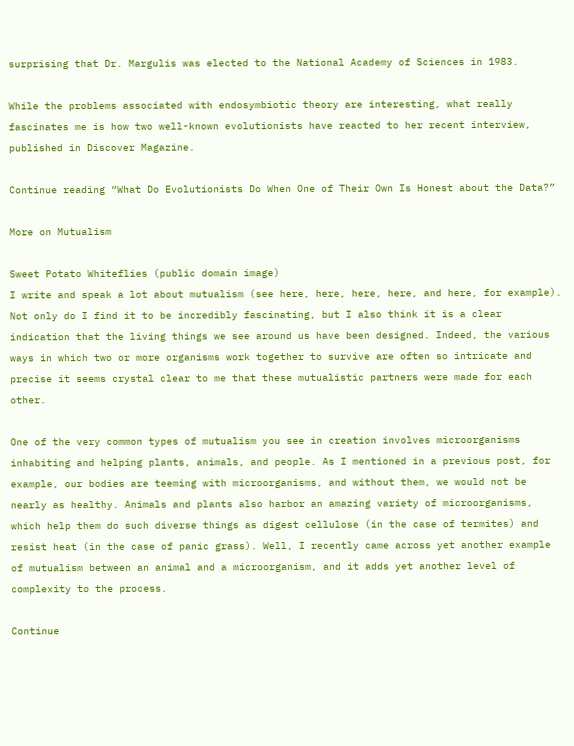surprising that Dr. Margulis was elected to the National Academy of Sciences in 1983.

While the problems associated with endosymbiotic theory are interesting, what really fascinates me is how two well-known evolutionists have reacted to her recent interview, published in Discover Magazine.

Continue reading “What Do Evolutionists Do When One of Their Own Is Honest about the Data?”

More on Mutualism

Sweet Potato Whiteflies (public domain image)
I write and speak a lot about mutualism (see here, here, here, here, and here, for example). Not only do I find it to be incredibly fascinating, but I also think it is a clear indication that the living things we see around us have been designed. Indeed, the various ways in which two or more organisms work together to survive are often so intricate and precise it seems crystal clear to me that these mutualistic partners were made for each other.

One of the very common types of mutualism you see in creation involves microorganisms inhabiting and helping plants, animals, and people. As I mentioned in a previous post, for example, our bodies are teeming with microorganisms, and without them, we would not be nearly as healthy. Animals and plants also harbor an amazing variety of microorganisms, which help them do such diverse things as digest cellulose (in the case of termites) and resist heat (in the case of panic grass). Well, I recently came across yet another example of mutualism between an animal and a microorganism, and it adds yet another level of complexity to the process.

Continue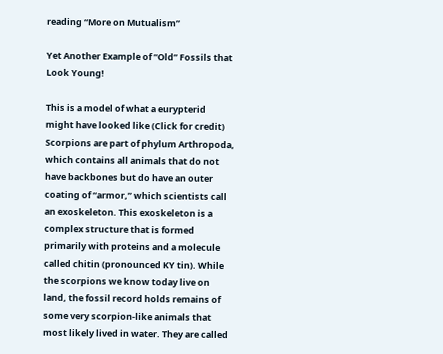reading “More on Mutualism”

Yet Another Example of “Old” Fossils that Look Young!

This is a model of what a eurypterid might have looked like (Click for credit)
Scorpions are part of phylum Arthropoda, which contains all animals that do not have backbones but do have an outer coating of “armor,” which scientists call an exoskeleton. This exoskeleton is a complex structure that is formed primarily with proteins and a molecule called chitin (pronounced KY tin). While the scorpions we know today live on land, the fossil record holds remains of some very scorpion-like animals that most likely lived in water. They are called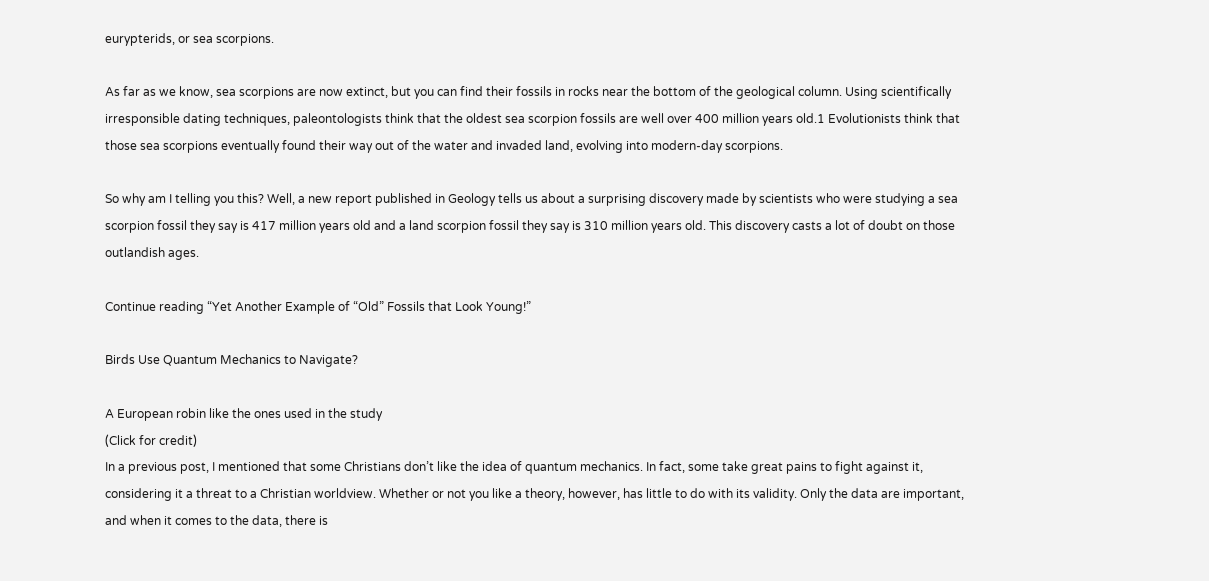eurypterids, or sea scorpions.

As far as we know, sea scorpions are now extinct, but you can find their fossils in rocks near the bottom of the geological column. Using scientifically irresponsible dating techniques, paleontologists think that the oldest sea scorpion fossils are well over 400 million years old.1 Evolutionists think that those sea scorpions eventually found their way out of the water and invaded land, evolving into modern-day scorpions.

So why am I telling you this? Well, a new report published in Geology tells us about a surprising discovery made by scientists who were studying a sea scorpion fossil they say is 417 million years old and a land scorpion fossil they say is 310 million years old. This discovery casts a lot of doubt on those outlandish ages.

Continue reading “Yet Another Example of “Old” Fossils that Look Young!”

Birds Use Quantum Mechanics to Navigate?

A European robin like the ones used in the study
(Click for credit)
In a previous post, I mentioned that some Christians don’t like the idea of quantum mechanics. In fact, some take great pains to fight against it, considering it a threat to a Christian worldview. Whether or not you like a theory, however, has little to do with its validity. Only the data are important, and when it comes to the data, there is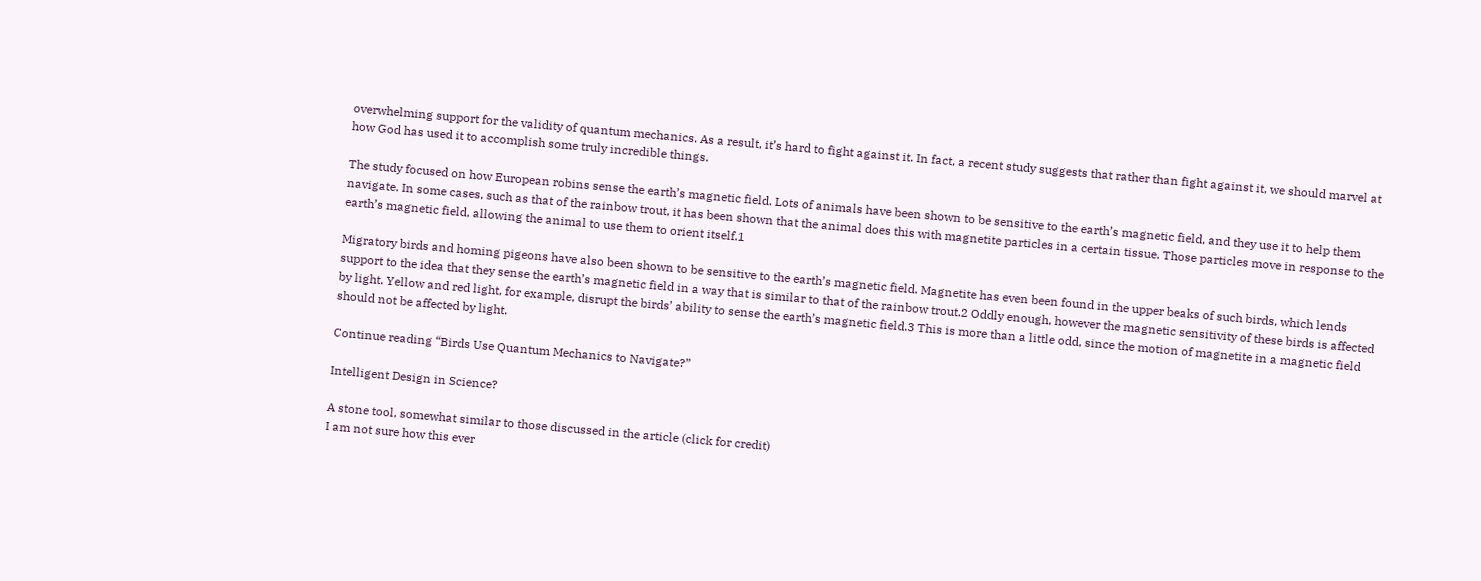overwhelming support for the validity of quantum mechanics. As a result, it’s hard to fight against it. In fact, a recent study suggests that rather than fight against it, we should marvel at how God has used it to accomplish some truly incredible things.

The study focused on how European robins sense the earth’s magnetic field. Lots of animals have been shown to be sensitive to the earth’s magnetic field, and they use it to help them navigate. In some cases, such as that of the rainbow trout, it has been shown that the animal does this with magnetite particles in a certain tissue. Those particles move in response to the earth’s magnetic field, allowing the animal to use them to orient itself.1

Migratory birds and homing pigeons have also been shown to be sensitive to the earth’s magnetic field. Magnetite has even been found in the upper beaks of such birds, which lends support to the idea that they sense the earth’s magnetic field in a way that is similar to that of the rainbow trout.2 Oddly enough, however the magnetic sensitivity of these birds is affected by light. Yellow and red light, for example, disrupt the birds’ ability to sense the earth’s magnetic field.3 This is more than a little odd, since the motion of magnetite in a magnetic field should not be affected by light.

Continue reading “Birds Use Quantum Mechanics to Navigate?”

Intelligent Design in Science?

A stone tool, somewhat similar to those discussed in the article (click for credit)
I am not sure how this ever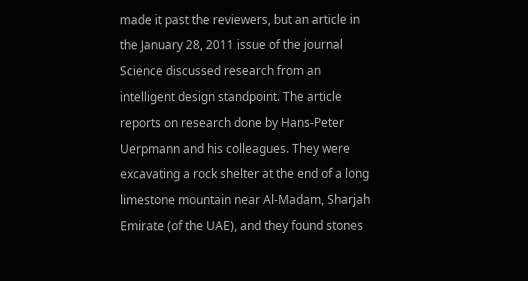made it past the reviewers, but an article in the January 28, 2011 issue of the journal Science discussed research from an intelligent design standpoint. The article reports on research done by Hans-Peter Uerpmann and his colleagues. They were excavating a rock shelter at the end of a long limestone mountain near Al-Madam, Sharjah Emirate (of the UAE), and they found stones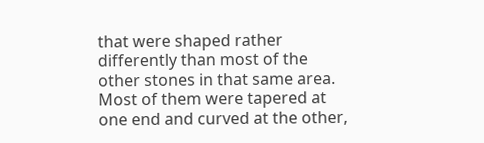that were shaped rather differently than most of the other stones in that same area. Most of them were tapered at one end and curved at the other,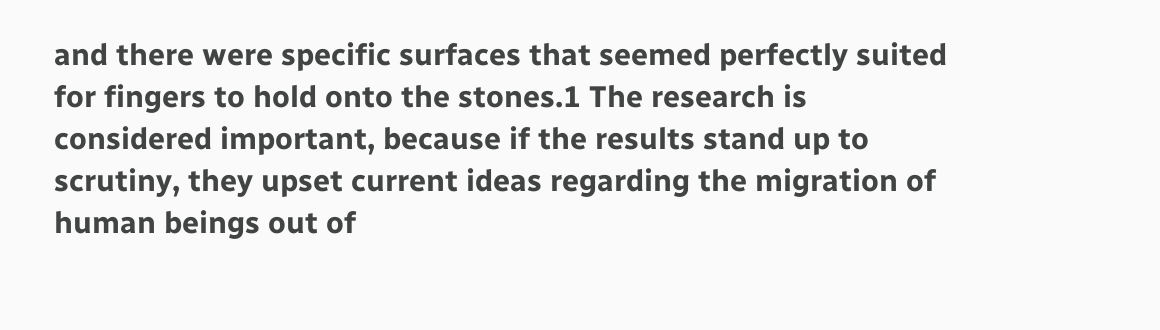and there were specific surfaces that seemed perfectly suited for fingers to hold onto the stones.1 The research is considered important, because if the results stand up to scrutiny, they upset current ideas regarding the migration of human beings out of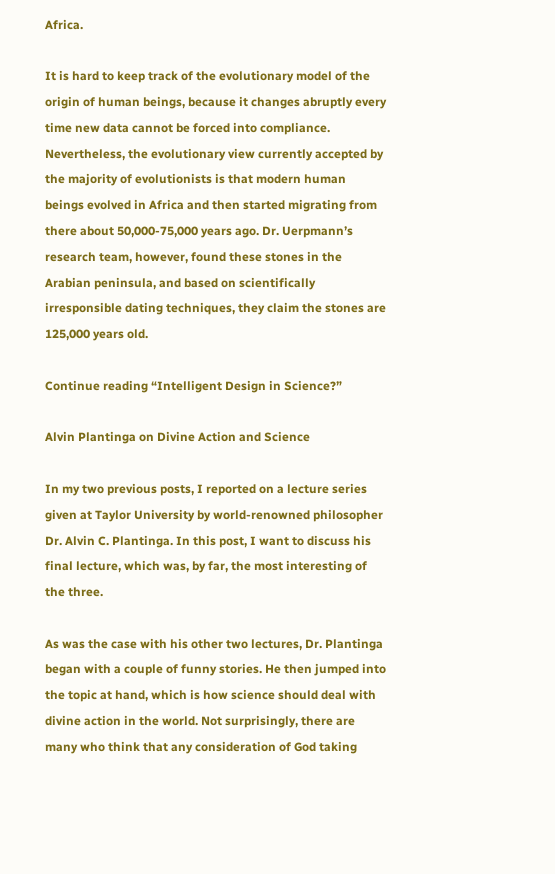Africa.

It is hard to keep track of the evolutionary model of the origin of human beings, because it changes abruptly every time new data cannot be forced into compliance. Nevertheless, the evolutionary view currently accepted by the majority of evolutionists is that modern human beings evolved in Africa and then started migrating from there about 50,000-75,000 years ago. Dr. Uerpmann’s research team, however, found these stones in the Arabian peninsula, and based on scientifically irresponsible dating techniques, they claim the stones are 125,000 years old.

Continue reading “Intelligent Design in Science?”

Alvin Plantinga on Divine Action and Science

In my two previous posts, I reported on a lecture series given at Taylor University by world-renowned philosopher Dr. Alvin C. Plantinga. In this post, I want to discuss his final lecture, which was, by far, the most interesting of the three.

As was the case with his other two lectures, Dr. Plantinga began with a couple of funny stories. He then jumped into the topic at hand, which is how science should deal with divine action in the world. Not surprisingly, there are many who think that any consideration of God taking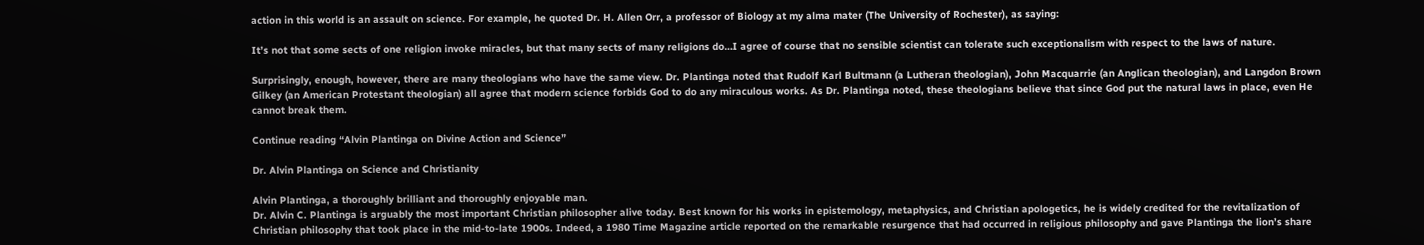action in this world is an assault on science. For example, he quoted Dr. H. Allen Orr, a professor of Biology at my alma mater (The University of Rochester), as saying:

It’s not that some sects of one religion invoke miracles, but that many sects of many religions do…I agree of course that no sensible scientist can tolerate such exceptionalism with respect to the laws of nature.

Surprisingly, enough, however, there are many theologians who have the same view. Dr. Plantinga noted that Rudolf Karl Bultmann (a Lutheran theologian), John Macquarrie (an Anglican theologian), and Langdon Brown Gilkey (an American Protestant theologian) all agree that modern science forbids God to do any miraculous works. As Dr. Plantinga noted, these theologians believe that since God put the natural laws in place, even He cannot break them.

Continue reading “Alvin Plantinga on Divine Action and Science”

Dr. Alvin Plantinga on Science and Christianity

Alvin Plantinga, a thoroughly brilliant and thoroughly enjoyable man.
Dr. Alvin C. Plantinga is arguably the most important Christian philosopher alive today. Best known for his works in epistemology, metaphysics, and Christian apologetics, he is widely credited for the revitalization of Christian philosophy that took place in the mid-to-late 1900s. Indeed, a 1980 Time Magazine article reported on the remarkable resurgence that had occurred in religious philosophy and gave Plantinga the lion’s share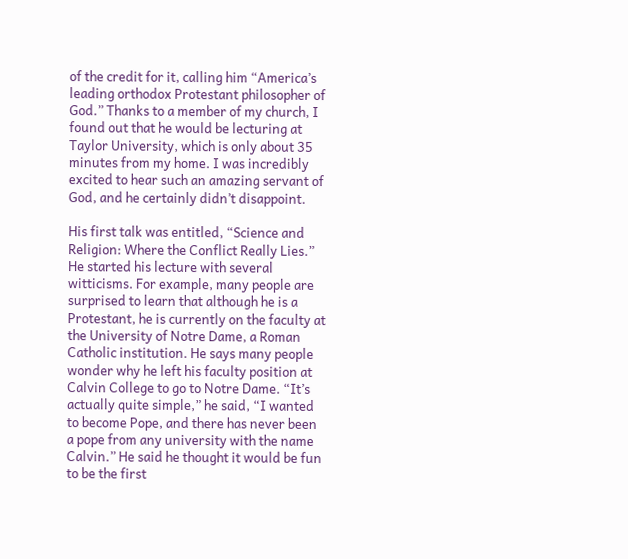of the credit for it, calling him “America’s leading orthodox Protestant philosopher of God.” Thanks to a member of my church, I found out that he would be lecturing at Taylor University, which is only about 35 minutes from my home. I was incredibly excited to hear such an amazing servant of God, and he certainly didn’t disappoint.

His first talk was entitled, “Science and Religion: Where the Conflict Really Lies.” He started his lecture with several witticisms. For example, many people are surprised to learn that although he is a Protestant, he is currently on the faculty at the University of Notre Dame, a Roman Catholic institution. He says many people wonder why he left his faculty position at Calvin College to go to Notre Dame. “It’s actually quite simple,” he said, “I wanted to become Pope, and there has never been a pope from any university with the name Calvin.” He said he thought it would be fun to be the first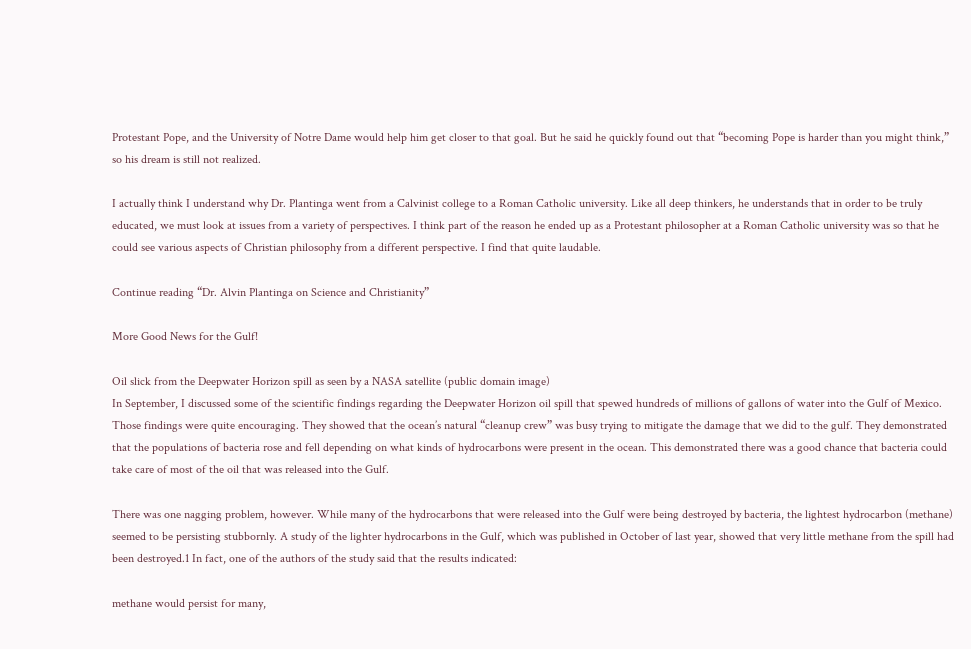Protestant Pope, and the University of Notre Dame would help him get closer to that goal. But he said he quickly found out that “becoming Pope is harder than you might think,” so his dream is still not realized.

I actually think I understand why Dr. Plantinga went from a Calvinist college to a Roman Catholic university. Like all deep thinkers, he understands that in order to be truly educated, we must look at issues from a variety of perspectives. I think part of the reason he ended up as a Protestant philosopher at a Roman Catholic university was so that he could see various aspects of Christian philosophy from a different perspective. I find that quite laudable.

Continue reading “Dr. Alvin Plantinga on Science and Christianity”

More Good News for the Gulf!

Oil slick from the Deepwater Horizon spill as seen by a NASA satellite (public domain image)
In September, I discussed some of the scientific findings regarding the Deepwater Horizon oil spill that spewed hundreds of millions of gallons of water into the Gulf of Mexico. Those findings were quite encouraging. They showed that the ocean’s natural “cleanup crew” was busy trying to mitigate the damage that we did to the gulf. They demonstrated that the populations of bacteria rose and fell depending on what kinds of hydrocarbons were present in the ocean. This demonstrated there was a good chance that bacteria could take care of most of the oil that was released into the Gulf.

There was one nagging problem, however. While many of the hydrocarbons that were released into the Gulf were being destroyed by bacteria, the lightest hydrocarbon (methane) seemed to be persisting stubbornly. A study of the lighter hydrocarbons in the Gulf, which was published in October of last year, showed that very little methane from the spill had been destroyed.1 In fact, one of the authors of the study said that the results indicated:

methane would persist for many,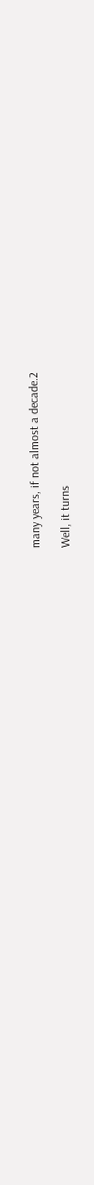many years, if not almost a decade.2

Well, it turns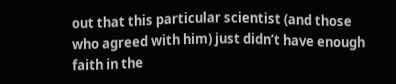out that this particular scientist (and those who agreed with him) just didn’t have enough faith in the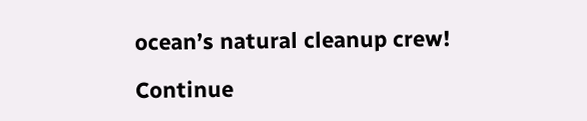ocean’s natural cleanup crew!

Continue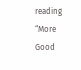reading “More Good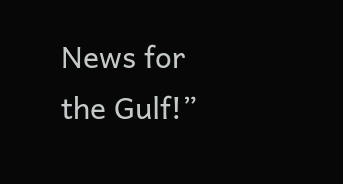News for the Gulf!”